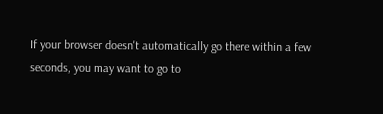If your browser doesn't automatically go there within a few seconds, you may want to go to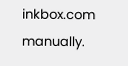inkbox.com manually.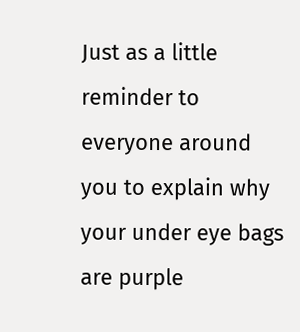Just as a little reminder to everyone around you to explain why your under eye bags are purple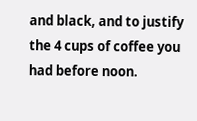and black, and to justify the 4 cups of coffee you had before noon.